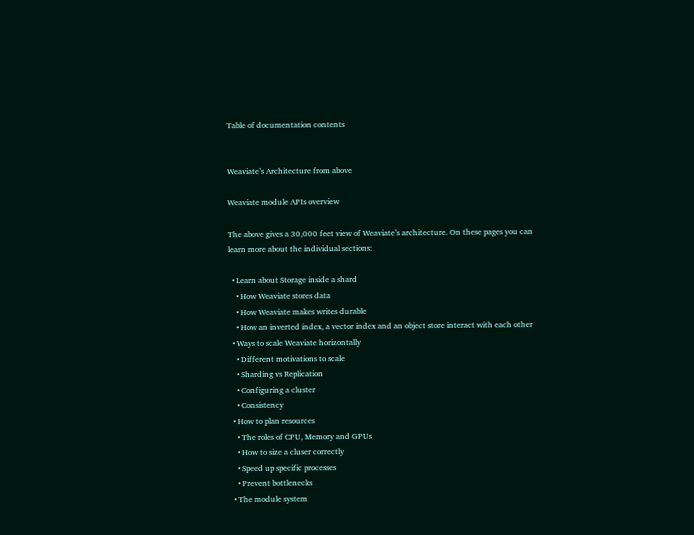Table of documentation contents


Weaviate’s Architecture from above

Weaviate module APIs overview

The above gives a 30,000 feet view of Weaviate’s architecture. On these pages you can learn more about the individual sections:

  • Learn about Storage inside a shard
    • How Weaviate stores data
    • How Weaviate makes writes durable
    • How an inverted index, a vector index and an object store interact with each other
  • Ways to scale Weaviate horizontally
    • Different motivations to scale
    • Sharding vs Replication
    • Configuring a cluster
    • Consistency
  • How to plan resources
    • The roles of CPU, Memory and GPUs
    • How to size a cluser correctly
    • Speed up specific processes
    • Prevent bottlenecks
  • The module system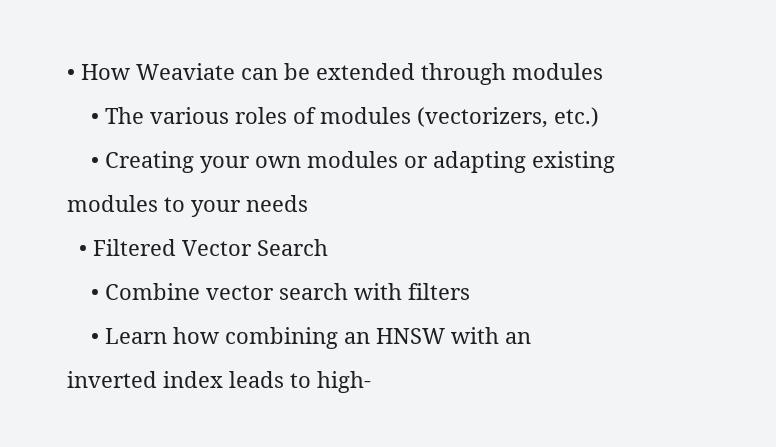• How Weaviate can be extended through modules
    • The various roles of modules (vectorizers, etc.)
    • Creating your own modules or adapting existing modules to your needs
  • Filtered Vector Search
    • Combine vector search with filters
    • Learn how combining an HNSW with an inverted index leads to high-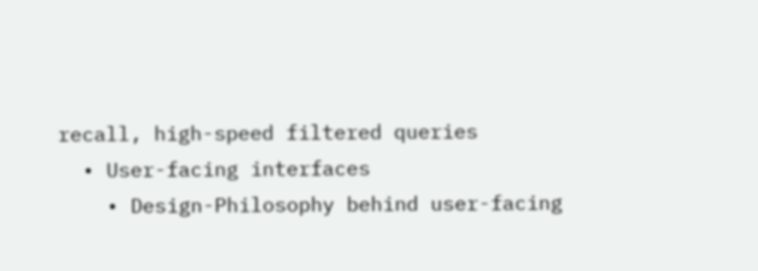recall, high-speed filtered queries
  • User-facing interfaces
    • Design-Philosophy behind user-facing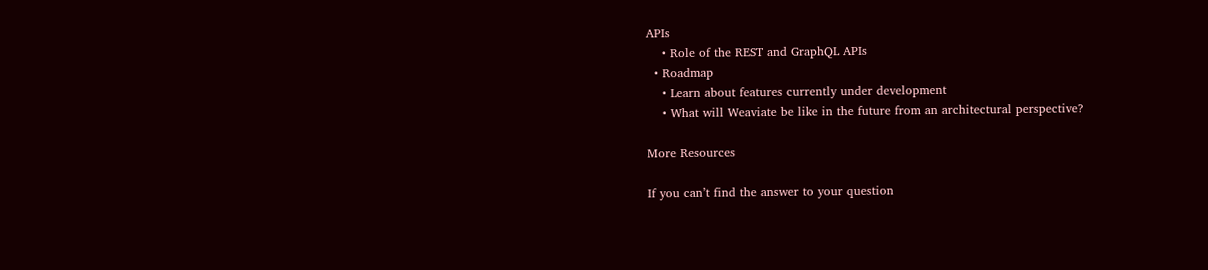APIs
    • Role of the REST and GraphQL APIs
  • Roadmap
    • Learn about features currently under development
    • What will Weaviate be like in the future from an architectural perspective?

More Resources

If you can’t find the answer to your question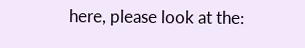here, please look at the: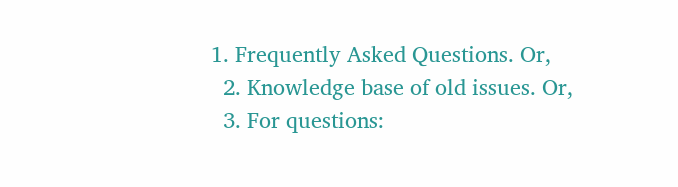1. Frequently Asked Questions. Or,
  2. Knowledge base of old issues. Or,
  3. For questions: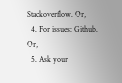Stackoverflow. Or,
  4. For issues: Github. Or,
  5. Ask your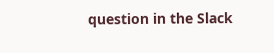question in the Slack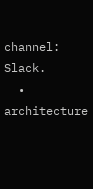channel: Slack.
  • architecture